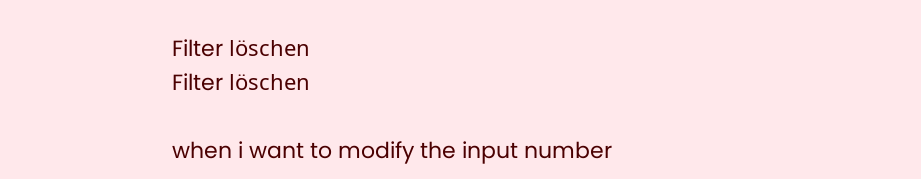Filter löschen
Filter löschen

when i want to modify the input number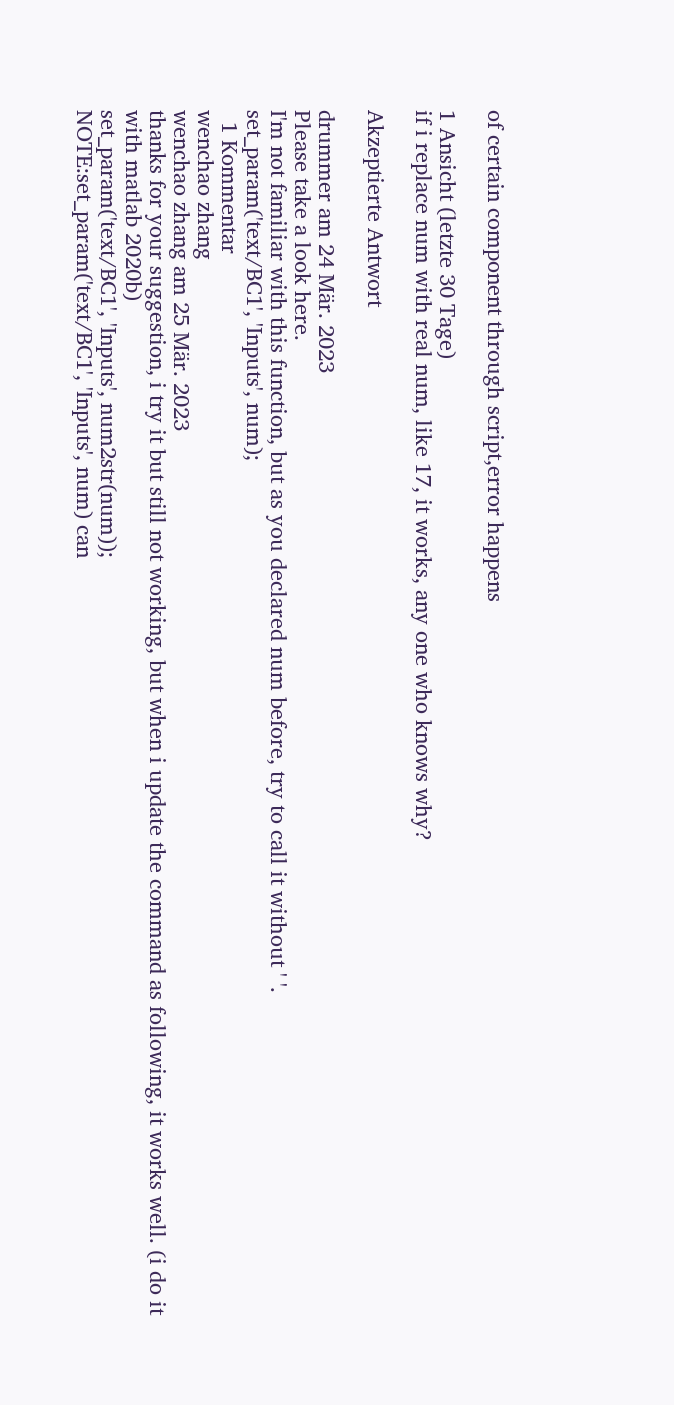of certain component through script,error happens

1 Ansicht (letzte 30 Tage)
if i replace num with real num, like 17, it works, any one who knows why?

Akzeptierte Antwort

drummer am 24 Mär. 2023
Please take a look here.
I'm not familiar with this function, but as you declared num before, try to call it without ' '.
set_param('text/BC1', 'Inputs', num);
  1 Kommentar
wenchao zhang
wenchao zhang am 25 Mär. 2023
thanks for your suggestion, i try it but still not working, but when i update the command as following, it works well. (i do it with matlab 2020b)
set_param('text/BC1', 'Inputs', num2str(num));
NOTE:set_param('text/BC1', 'Inputs', num) can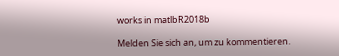works in matlbR2018b

Melden Sie sich an, um zu kommentieren.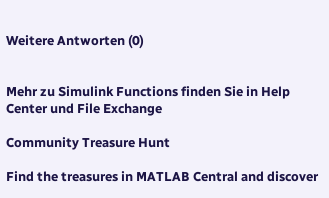Weitere Antworten (0)


Mehr zu Simulink Functions finden Sie in Help Center und File Exchange

Community Treasure Hunt

Find the treasures in MATLAB Central and discover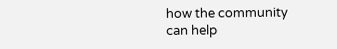how the community can help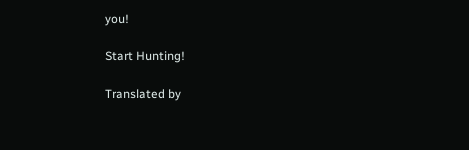you!

Start Hunting!

Translated by